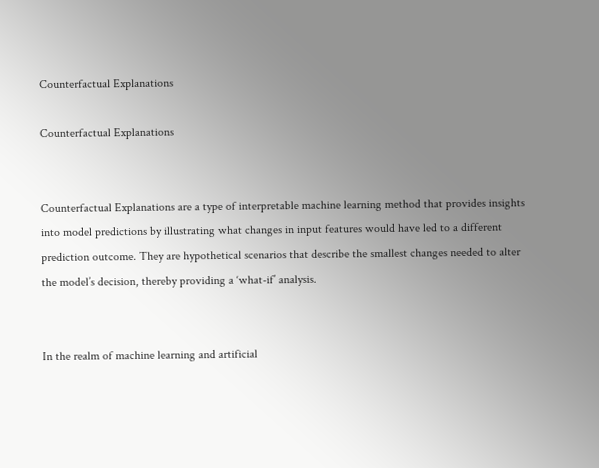Counterfactual Explanations

Counterfactual Explanations


Counterfactual Explanations are a type of interpretable machine learning method that provides insights into model predictions by illustrating what changes in input features would have led to a different prediction outcome. They are hypothetical scenarios that describe the smallest changes needed to alter the model’s decision, thereby providing a ‘what-if’ analysis.


In the realm of machine learning and artificial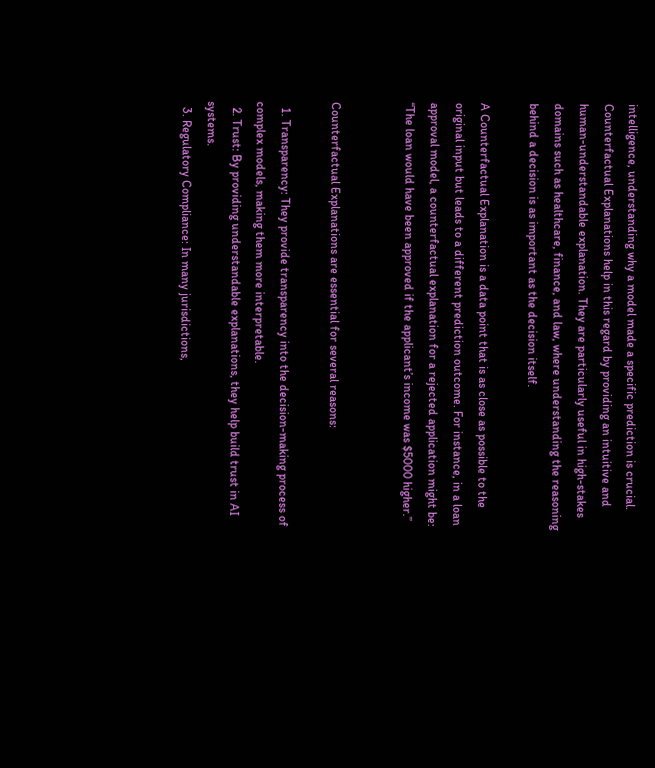intelligence, understanding why a model made a specific prediction is crucial. Counterfactual Explanations help in this regard by providing an intuitive and human-understandable explanation. They are particularly useful in high-stakes domains such as healthcare, finance, and law, where understanding the reasoning behind a decision is as important as the decision itself.

A Counterfactual Explanation is a data point that is as close as possible to the original input but leads to a different prediction outcome. For instance, in a loan approval model, a counterfactual explanation for a rejected application might be: “The loan would have been approved if the applicant’s income was $5000 higher.”


Counterfactual Explanations are essential for several reasons:

  1. Transparency: They provide transparency into the decision-making process of complex models, making them more interpretable.
  2. Trust: By providing understandable explanations, they help build trust in AI systems.
  3. Regulatory Compliance: In many jurisdictions,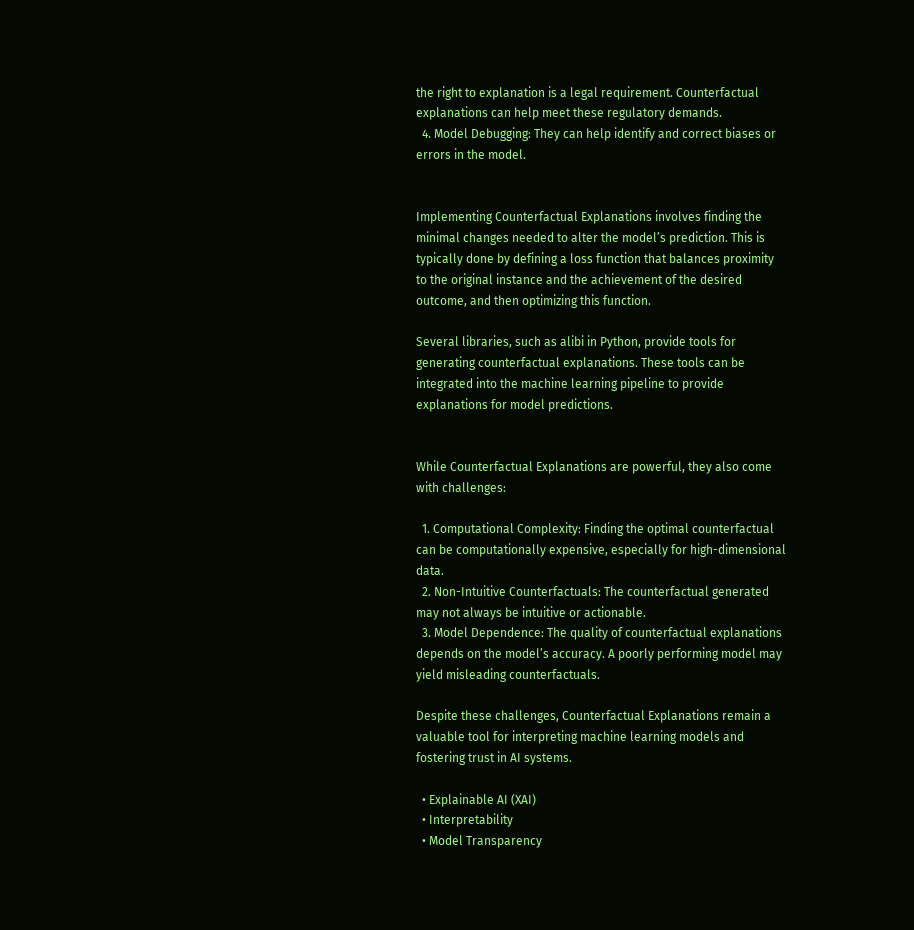the right to explanation is a legal requirement. Counterfactual explanations can help meet these regulatory demands.
  4. Model Debugging: They can help identify and correct biases or errors in the model.


Implementing Counterfactual Explanations involves finding the minimal changes needed to alter the model’s prediction. This is typically done by defining a loss function that balances proximity to the original instance and the achievement of the desired outcome, and then optimizing this function.

Several libraries, such as alibi in Python, provide tools for generating counterfactual explanations. These tools can be integrated into the machine learning pipeline to provide explanations for model predictions.


While Counterfactual Explanations are powerful, they also come with challenges:

  1. Computational Complexity: Finding the optimal counterfactual can be computationally expensive, especially for high-dimensional data.
  2. Non-Intuitive Counterfactuals: The counterfactual generated may not always be intuitive or actionable.
  3. Model Dependence: The quality of counterfactual explanations depends on the model’s accuracy. A poorly performing model may yield misleading counterfactuals.

Despite these challenges, Counterfactual Explanations remain a valuable tool for interpreting machine learning models and fostering trust in AI systems.

  • Explainable AI (XAI)
  • Interpretability
  • Model Transparency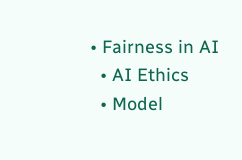• Fairness in AI
  • AI Ethics
  • Model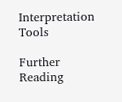Interpretation Tools

Further Reading